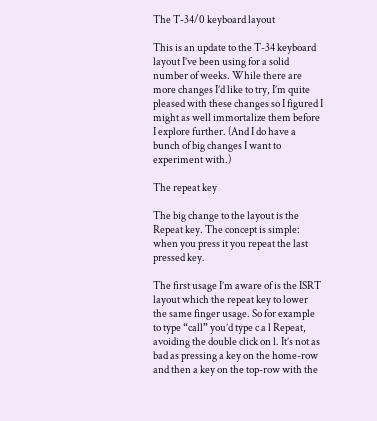The T-34/0 keyboard layout

This is an update to the T-34 keyboard layout I’ve been using for a solid number of weeks. While there are more changes I’d like to try, I’m quite pleased with these changes so I figured I might as well immortalize them before I explore further. (And I do have a bunch of big changes I want to experiment with.)

The repeat key

The big change to the layout is the Repeat key. The concept is simple: when you press it you repeat the last pressed key.

The first usage I’m aware of is the ISRT layout which the repeat key to lower the same finger usage. So for example to type “call” you’d type c a l Repeat, avoiding the double click on l. It’s not as bad as pressing a key on the home-row and then a key on the top-row with the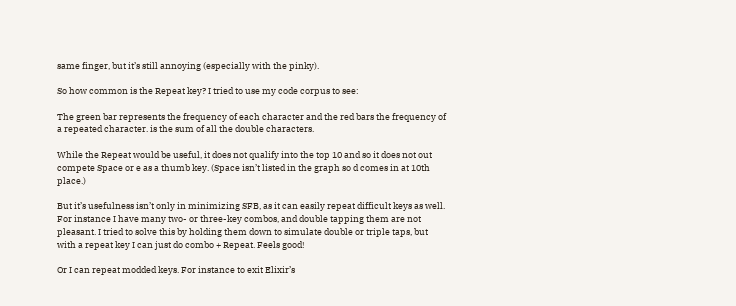same finger, but it’s still annoying (especially with the pinky).

So how common is the Repeat key? I tried to use my code corpus to see:

The green bar represents the frequency of each character and the red bars the frequency of a repeated character. is the sum of all the double characters.

While the Repeat would be useful, it does not qualify into the top 10 and so it does not out compete Space or e as a thumb key. (Space isn’t listed in the graph so d comes in at 10th place.)

But it’s usefulness isn’t only in minimizing SFB, as it can easily repeat difficult keys as well. For instance I have many two- or three-key combos, and double tapping them are not pleasant. I tried to solve this by holding them down to simulate double or triple taps, but with a repeat key I can just do combo + Repeat. Feels good!

Or I can repeat modded keys. For instance to exit Elixir’s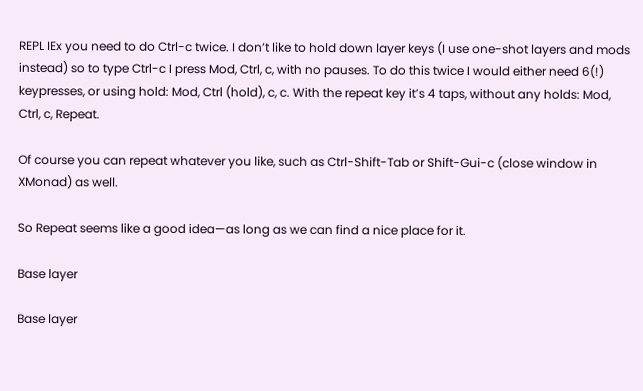REPL IEx you need to do Ctrl-c twice. I don’t like to hold down layer keys (I use one-shot layers and mods instead) so to type Ctrl-c I press Mod, Ctrl, c, with no pauses. To do this twice I would either need 6(!) keypresses, or using hold: Mod, Ctrl (hold), c, c. With the repeat key it’s 4 taps, without any holds: Mod, Ctrl, c, Repeat.

Of course you can repeat whatever you like, such as Ctrl-Shift-Tab or Shift-Gui-c (close window in XMonad) as well.

So Repeat seems like a good idea—as long as we can find a nice place for it.

Base layer

Base layer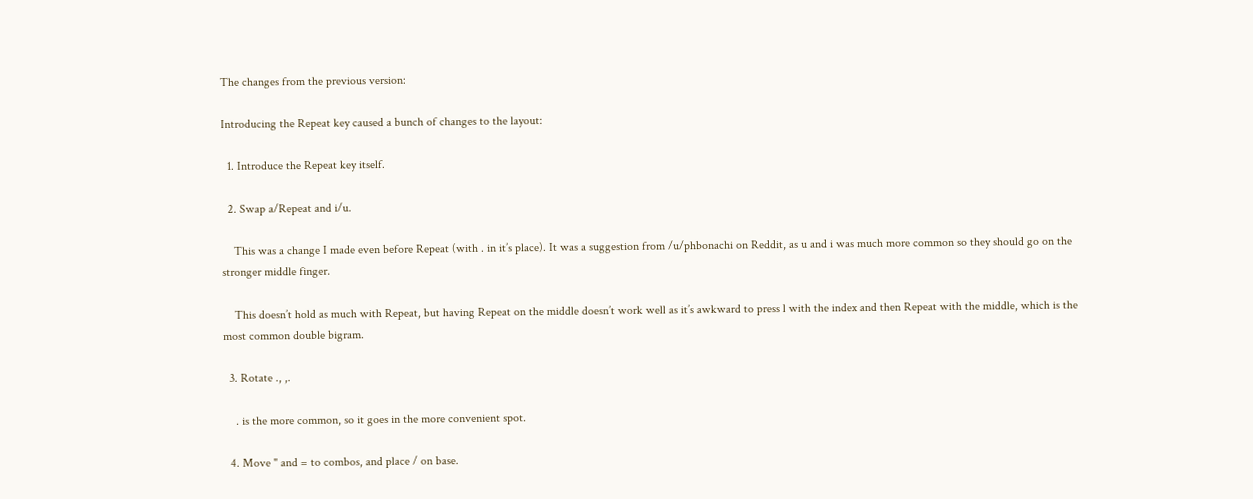The changes from the previous version:

Introducing the Repeat key caused a bunch of changes to the layout:

  1. Introduce the Repeat key itself.

  2. Swap a/Repeat and i/u.

    This was a change I made even before Repeat (with . in it’s place). It was a suggestion from /u/phbonachi on Reddit, as u and i was much more common so they should go on the stronger middle finger.

    This doesn’t hold as much with Repeat, but having Repeat on the middle doesn’t work well as it’s awkward to press l with the index and then Repeat with the middle, which is the most common double bigram.

  3. Rotate ., ,.

    . is the more common, so it goes in the more convenient spot.

  4. Move " and = to combos, and place / on base.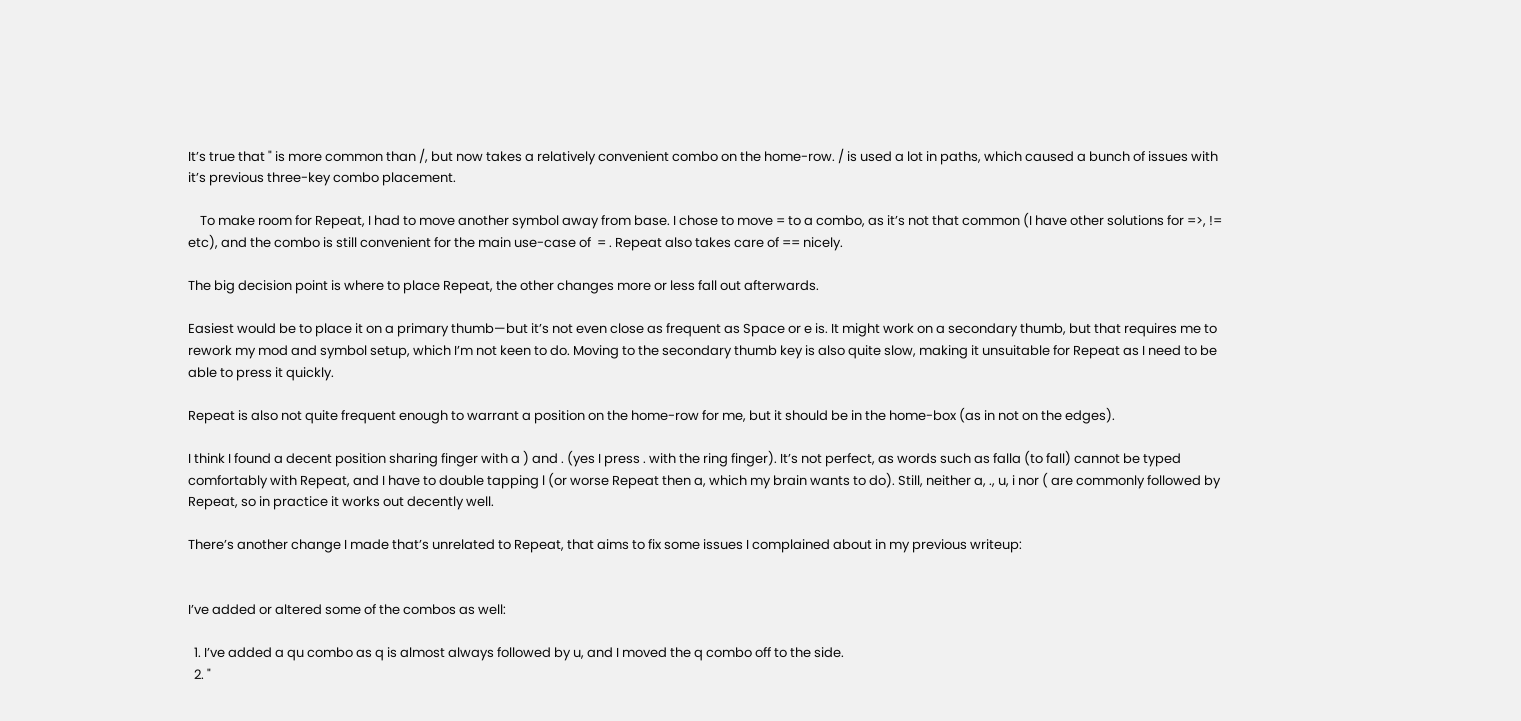It’s true that " is more common than /, but now takes a relatively convenient combo on the home-row. / is used a lot in paths, which caused a bunch of issues with it’s previous three-key combo placement.

    To make room for Repeat, I had to move another symbol away from base. I chose to move = to a combo, as it’s not that common (I have other solutions for =>, != etc), and the combo is still convenient for the main use-case of  = . Repeat also takes care of == nicely.

The big decision point is where to place Repeat, the other changes more or less fall out afterwards.

Easiest would be to place it on a primary thumb—but it’s not even close as frequent as Space or e is. It might work on a secondary thumb, but that requires me to rework my mod and symbol setup, which I’m not keen to do. Moving to the secondary thumb key is also quite slow, making it unsuitable for Repeat as I need to be able to press it quickly.

Repeat is also not quite frequent enough to warrant a position on the home-row for me, but it should be in the home-box (as in not on the edges).

I think I found a decent position sharing finger with a ) and . (yes I press . with the ring finger). It’s not perfect, as words such as falla (to fall) cannot be typed comfortably with Repeat, and I have to double tapping l (or worse Repeat then a, which my brain wants to do). Still, neither a, ., u, i nor ( are commonly followed by Repeat, so in practice it works out decently well.

There’s another change I made that’s unrelated to Repeat, that aims to fix some issues I complained about in my previous writeup:


I’ve added or altered some of the combos as well:

  1. I’ve added a qu combo as q is almost always followed by u, and I moved the q combo off to the side.
  2. "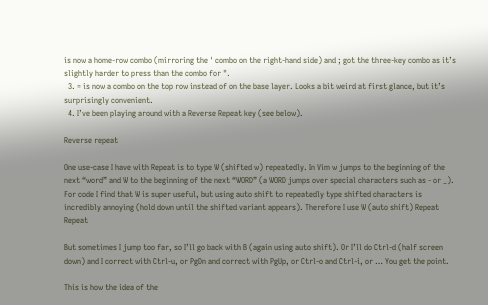is now a home-row combo (mirroring the ' combo on the right-hand side) and ; got the three-key combo as it’s slightly harder to press than the combo for ".
  3. = is now a combo on the top row instead of on the base layer. Looks a bit weird at first glance, but it’s surprisingly convenient.
  4. I’ve been playing around with a Reverse Repeat key (see below).

Reverse repeat

One use-case I have with Repeat is to type W (shifted w) repeatedly. In Vim w jumps to the beginning of the next “word” and W to the beginning of the next “WORD” (a WORD jumps over special characters such as - or _). For code I find that W is super useful, but using auto shift to repeatedly type shifted characters is incredibly annoying (hold down until the shifted variant appears). Therefore I use W (auto shift) Repeat Repeat

But sometimes I jump too far, so I’ll go back with B (again using auto shift). Or I’ll do Ctrl-d (half screen down) and I correct with Ctrl-u, or PgDn and correct with PgUp, or Ctrl-o and Ctrl-i, or … You get the point.

This is how the idea of the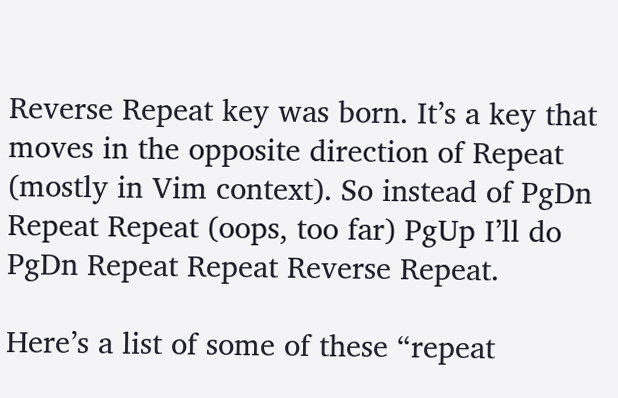Reverse Repeat key was born. It’s a key that moves in the opposite direction of Repeat (mostly in Vim context). So instead of PgDn Repeat Repeat (oops, too far) PgUp I’ll do PgDn Repeat Repeat Reverse Repeat.

Here’s a list of some of these “repeat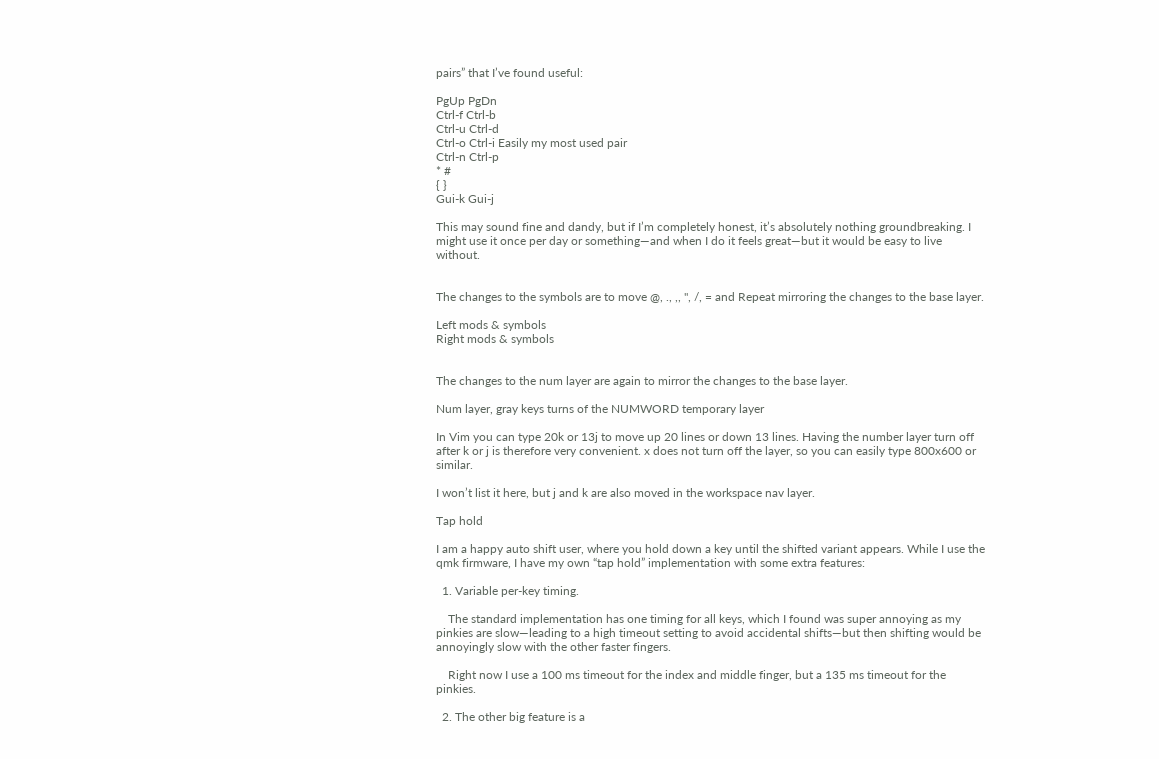pairs” that I’ve found useful:

PgUp PgDn
Ctrl-f Ctrl-b
Ctrl-u Ctrl-d
Ctrl-o Ctrl-i Easily my most used pair
Ctrl-n Ctrl-p
* #
{ }
Gui-k Gui-j

This may sound fine and dandy, but if I’m completely honest, it’s absolutely nothing groundbreaking. I might use it once per day or something—and when I do it feels great—but it would be easy to live without.


The changes to the symbols are to move @, ., ,, ", /, = and Repeat mirroring the changes to the base layer.

Left mods & symbols
Right mods & symbols


The changes to the num layer are again to mirror the changes to the base layer.

Num layer, gray keys turns of the NUMWORD temporary layer

In Vim you can type 20k or 13j to move up 20 lines or down 13 lines. Having the number layer turn off after k or j is therefore very convenient. x does not turn off the layer, so you can easily type 800x600 or similar.

I won’t list it here, but j and k are also moved in the workspace nav layer.

Tap hold

I am a happy auto shift user, where you hold down a key until the shifted variant appears. While I use the qmk firmware, I have my own “tap hold” implementation with some extra features:

  1. Variable per-key timing.

    The standard implementation has one timing for all keys, which I found was super annoying as my pinkies are slow—leading to a high timeout setting to avoid accidental shifts—but then shifting would be annoyingly slow with the other faster fingers.

    Right now I use a 100 ms timeout for the index and middle finger, but a 135 ms timeout for the pinkies.

  2. The other big feature is a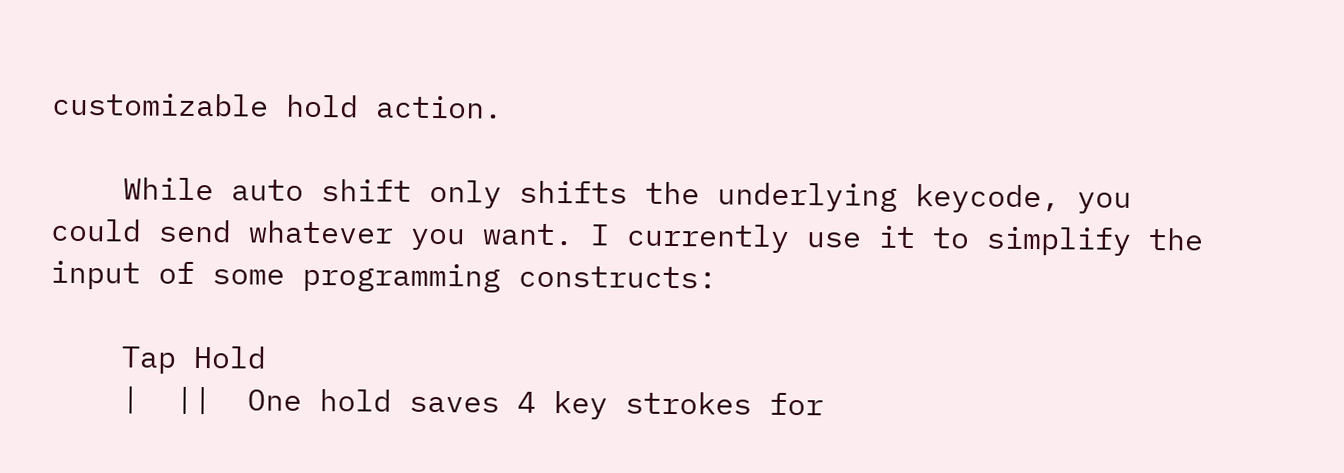customizable hold action.

    While auto shift only shifts the underlying keycode, you could send whatever you want. I currently use it to simplify the input of some programming constructs:

    Tap Hold
    |  ||  One hold saves 4 key strokes for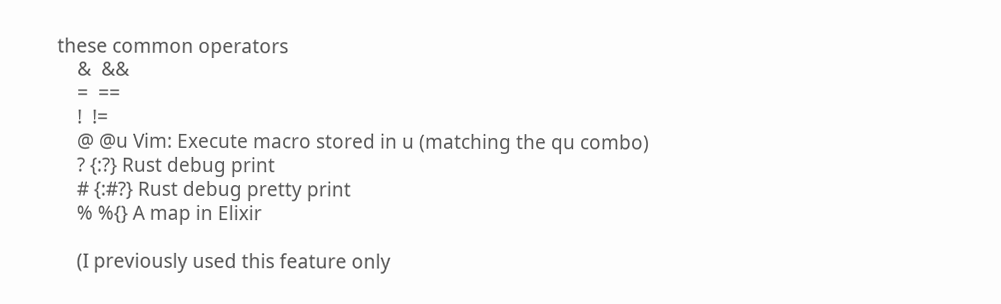these common operators
    &  &&
    =  ==
    !  !=
    @ @u Vim: Execute macro stored in u (matching the qu combo)
    ? {:?} Rust debug print
    # {:#?} Rust debug pretty print
    % %{} A map in Elixir

    (I previously used this feature only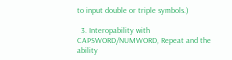to input double or triple symbols.)

  3. Interopability with CAPSWORD/NUMWORD, Repeat and the ability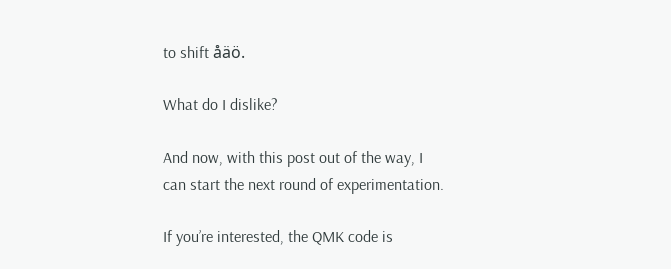to shift åäö.

What do I dislike?

And now, with this post out of the way, I can start the next round of experimentation.

If you’re interested, the QMK code is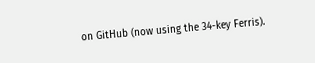on GitHub (now using the 34-key Ferris).